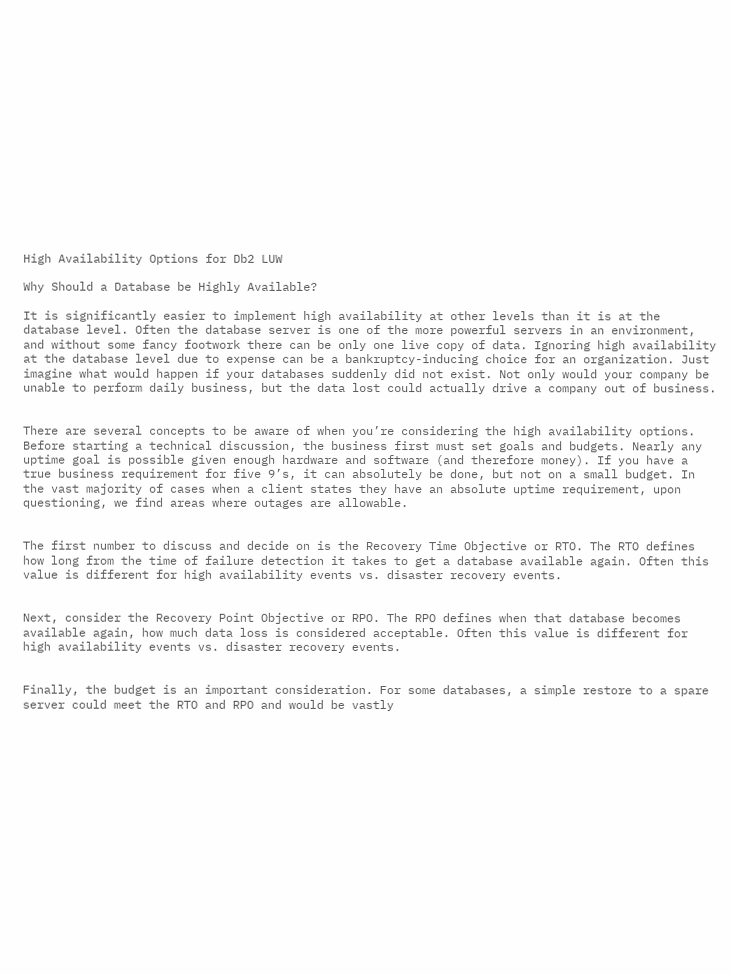High Availability Options for Db2 LUW

Why Should a Database be Highly Available?

It is significantly easier to implement high availability at other levels than it is at the database level. Often the database server is one of the more powerful servers in an environment, and without some fancy footwork there can be only one live copy of data. Ignoring high availability at the database level due to expense can be a bankruptcy-inducing choice for an organization. Just imagine what would happen if your databases suddenly did not exist. Not only would your company be unable to perform daily business, but the data lost could actually drive a company out of business.


There are several concepts to be aware of when you’re considering the high availability options. Before starting a technical discussion, the business first must set goals and budgets. Nearly any uptime goal is possible given enough hardware and software (and therefore money). If you have a true business requirement for five 9’s, it can absolutely be done, but not on a small budget. In the vast majority of cases when a client states they have an absolute uptime requirement, upon questioning, we find areas where outages are allowable.


The first number to discuss and decide on is the Recovery Time Objective or RTO. The RTO defines how long from the time of failure detection it takes to get a database available again. Often this value is different for high availability events vs. disaster recovery events.


Next, consider the Recovery Point Objective or RPO. The RPO defines when that database becomes available again, how much data loss is considered acceptable. Often this value is different for high availability events vs. disaster recovery events.


Finally, the budget is an important consideration. For some databases, a simple restore to a spare server could meet the RTO and RPO and would be vastly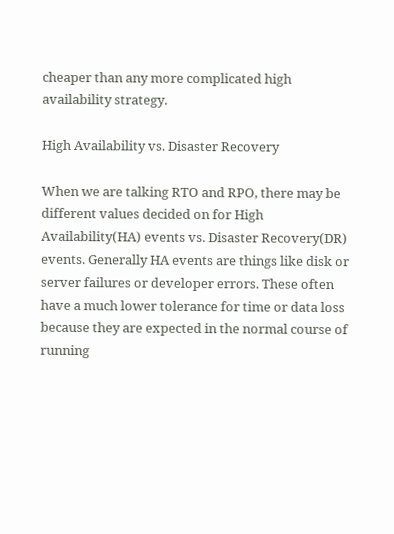cheaper than any more complicated high availability strategy.

High Availability vs. Disaster Recovery

When we are talking RTO and RPO, there may be different values decided on for High Availability(HA) events vs. Disaster Recovery(DR) events. Generally HA events are things like disk or server failures or developer errors. These often have a much lower tolerance for time or data loss because they are expected in the normal course of running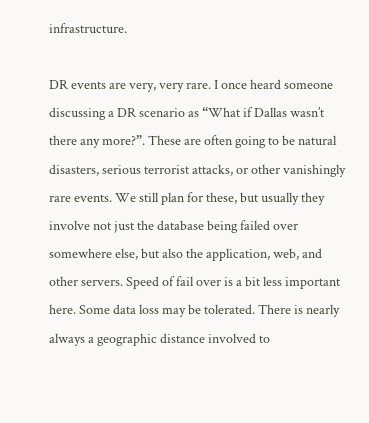infrastructure.

DR events are very, very rare. I once heard someone discussing a DR scenario as “What if Dallas wasn’t there any more?”. These are often going to be natural disasters, serious terrorist attacks, or other vanishingly rare events. We still plan for these, but usually they involve not just the database being failed over somewhere else, but also the application, web, and other servers. Speed of fail over is a bit less important here. Some data loss may be tolerated. There is nearly always a geographic distance involved to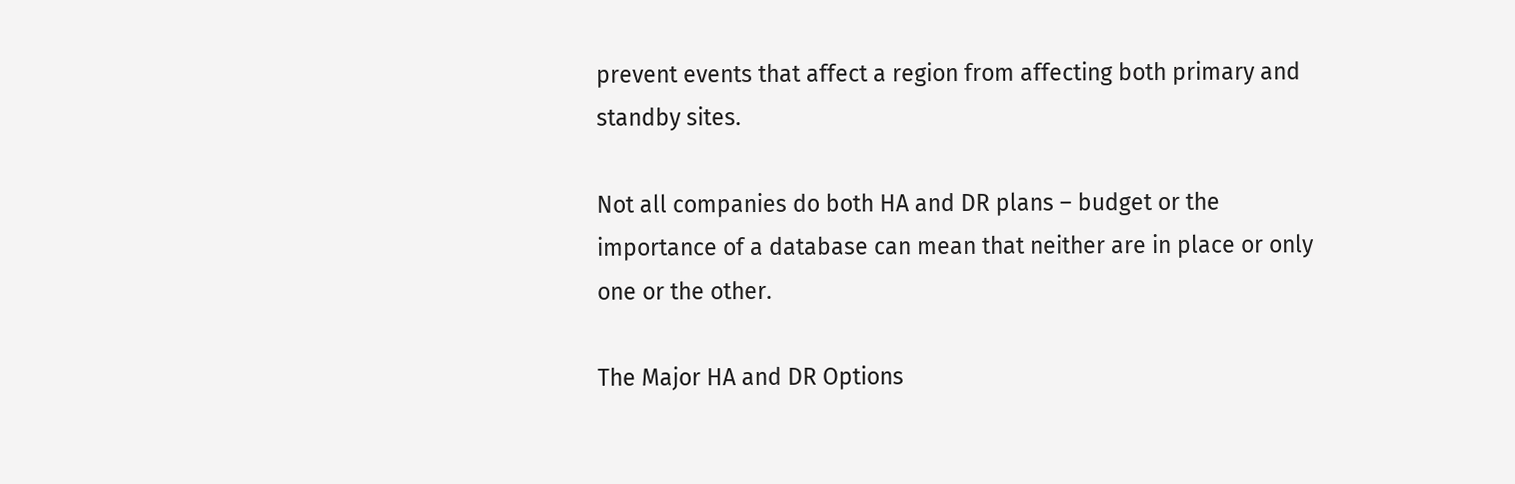prevent events that affect a region from affecting both primary and standby sites.

Not all companies do both HA and DR plans – budget or the importance of a database can mean that neither are in place or only one or the other.

The Major HA and DR Options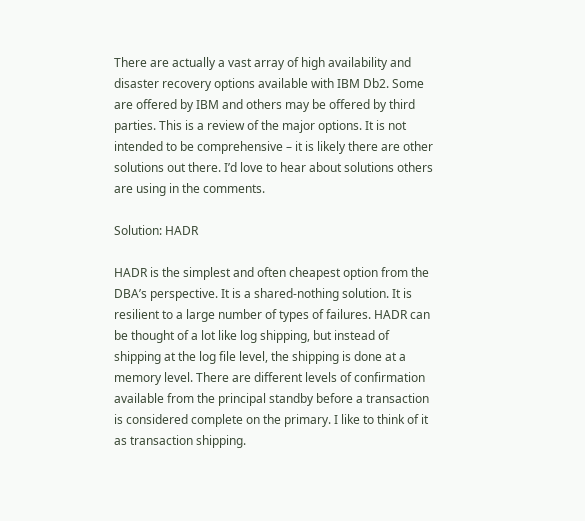There are actually a vast array of high availability and disaster recovery options available with IBM Db2. Some are offered by IBM and others may be offered by third parties. This is a review of the major options. It is not intended to be comprehensive – it is likely there are other solutions out there. I’d love to hear about solutions others are using in the comments.

Solution: HADR

HADR is the simplest and often cheapest option from the DBA’s perspective. It is a shared-nothing solution. It is resilient to a large number of types of failures. HADR can be thought of a lot like log shipping, but instead of shipping at the log file level, the shipping is done at a memory level. There are different levels of confirmation available from the principal standby before a transaction is considered complete on the primary. I like to think of it as transaction shipping.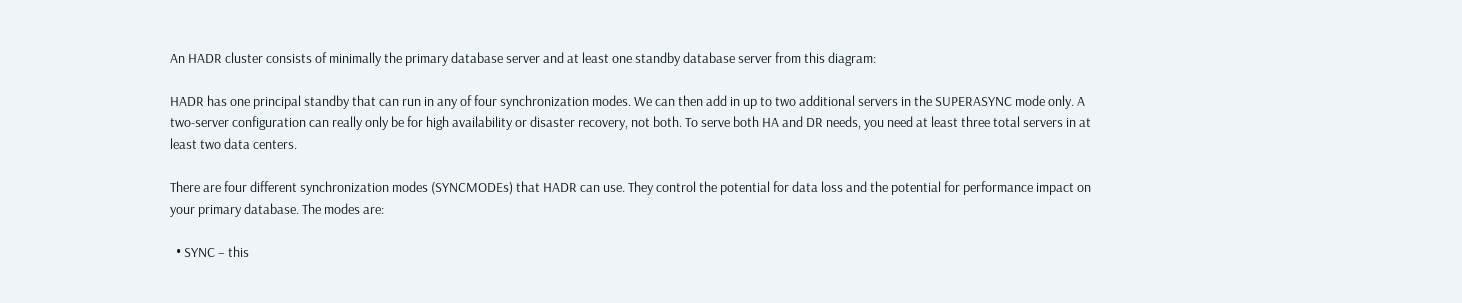An HADR cluster consists of minimally the primary database server and at least one standby database server from this diagram:

HADR has one principal standby that can run in any of four synchronization modes. We can then add in up to two additional servers in the SUPERASYNC mode only. A two-server configuration can really only be for high availability or disaster recovery, not both. To serve both HA and DR needs, you need at least three total servers in at least two data centers.

There are four different synchronization modes (SYNCMODEs) that HADR can use. They control the potential for data loss and the potential for performance impact on your primary database. The modes are:

  • SYNC – this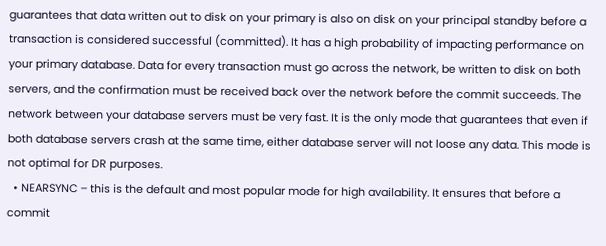guarantees that data written out to disk on your primary is also on disk on your principal standby before a transaction is considered successful (committed). It has a high probability of impacting performance on your primary database. Data for every transaction must go across the network, be written to disk on both servers, and the confirmation must be received back over the network before the commit succeeds. The network between your database servers must be very fast. It is the only mode that guarantees that even if both database servers crash at the same time, either database server will not loose any data. This mode is not optimal for DR purposes.
  • NEARSYNC – this is the default and most popular mode for high availability. It ensures that before a commit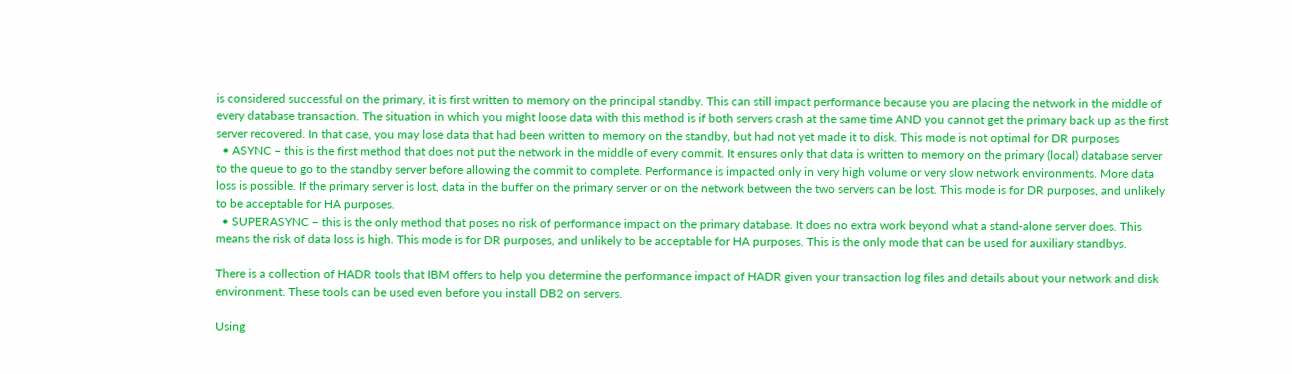is considered successful on the primary, it is first written to memory on the principal standby. This can still impact performance because you are placing the network in the middle of every database transaction. The situation in which you might loose data with this method is if both servers crash at the same time AND you cannot get the primary back up as the first server recovered. In that case, you may lose data that had been written to memory on the standby, but had not yet made it to disk. This mode is not optimal for DR purposes
  • ASYNC – this is the first method that does not put the network in the middle of every commit. It ensures only that data is written to memory on the primary (local) database server to the queue to go to the standby server before allowing the commit to complete. Performance is impacted only in very high volume or very slow network environments. More data loss is possible. If the primary server is lost, data in the buffer on the primary server or on the network between the two servers can be lost. This mode is for DR purposes, and unlikely to be acceptable for HA purposes.
  • SUPERASYNC – this is the only method that poses no risk of performance impact on the primary database. It does no extra work beyond what a stand-alone server does. This means the risk of data loss is high. This mode is for DR purposes, and unlikely to be acceptable for HA purposes. This is the only mode that can be used for auxiliary standbys.

There is a collection of HADR tools that IBM offers to help you determine the performance impact of HADR given your transaction log files and details about your network and disk environment. These tools can be used even before you install DB2 on servers.

Using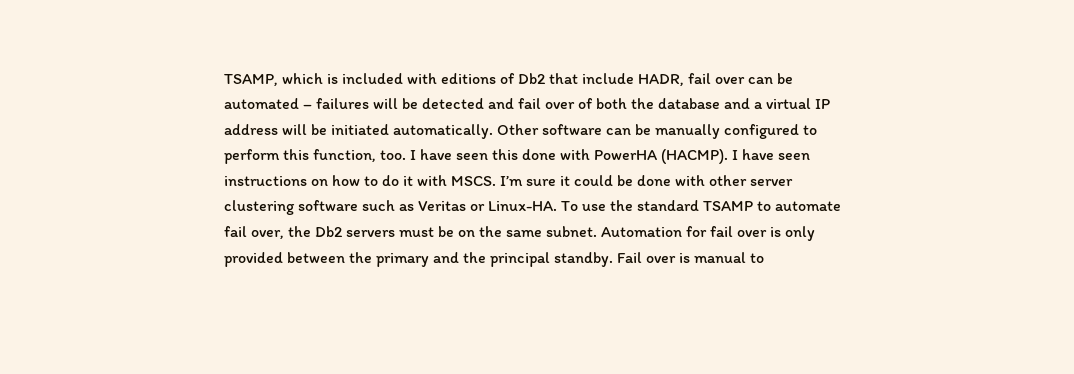TSAMP, which is included with editions of Db2 that include HADR, fail over can be automated – failures will be detected and fail over of both the database and a virtual IP address will be initiated automatically. Other software can be manually configured to perform this function, too. I have seen this done with PowerHA (HACMP). I have seen instructions on how to do it with MSCS. I’m sure it could be done with other server clustering software such as Veritas or Linux-HA. To use the standard TSAMP to automate fail over, the Db2 servers must be on the same subnet. Automation for fail over is only provided between the primary and the principal standby. Fail over is manual to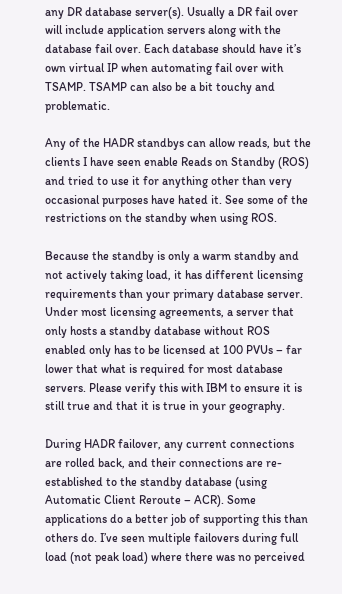any DR database server(s). Usually a DR fail over will include application servers along with the database fail over. Each database should have it’s own virtual IP when automating fail over with TSAMP. TSAMP can also be a bit touchy and problematic.

Any of the HADR standbys can allow reads, but the clients I have seen enable Reads on Standby (ROS) and tried to use it for anything other than very occasional purposes have hated it. See some of the restrictions on the standby when using ROS.

Because the standby is only a warm standby and not actively taking load, it has different licensing requirements than your primary database server. Under most licensing agreements, a server that only hosts a standby database without ROS enabled only has to be licensed at 100 PVUs – far lower that what is required for most database servers. Please verify this with IBM to ensure it is still true and that it is true in your geography.

During HADR failover, any current connections are rolled back, and their connections are re-established to the standby database (using Automatic Client Reroute – ACR). Some applications do a better job of supporting this than others do. I’ve seen multiple failovers during full load (not peak load) where there was no perceived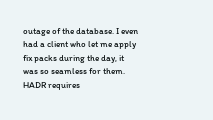outage of the database. I even had a client who let me apply fix packs during the day, it was so seamless for them. HADR requires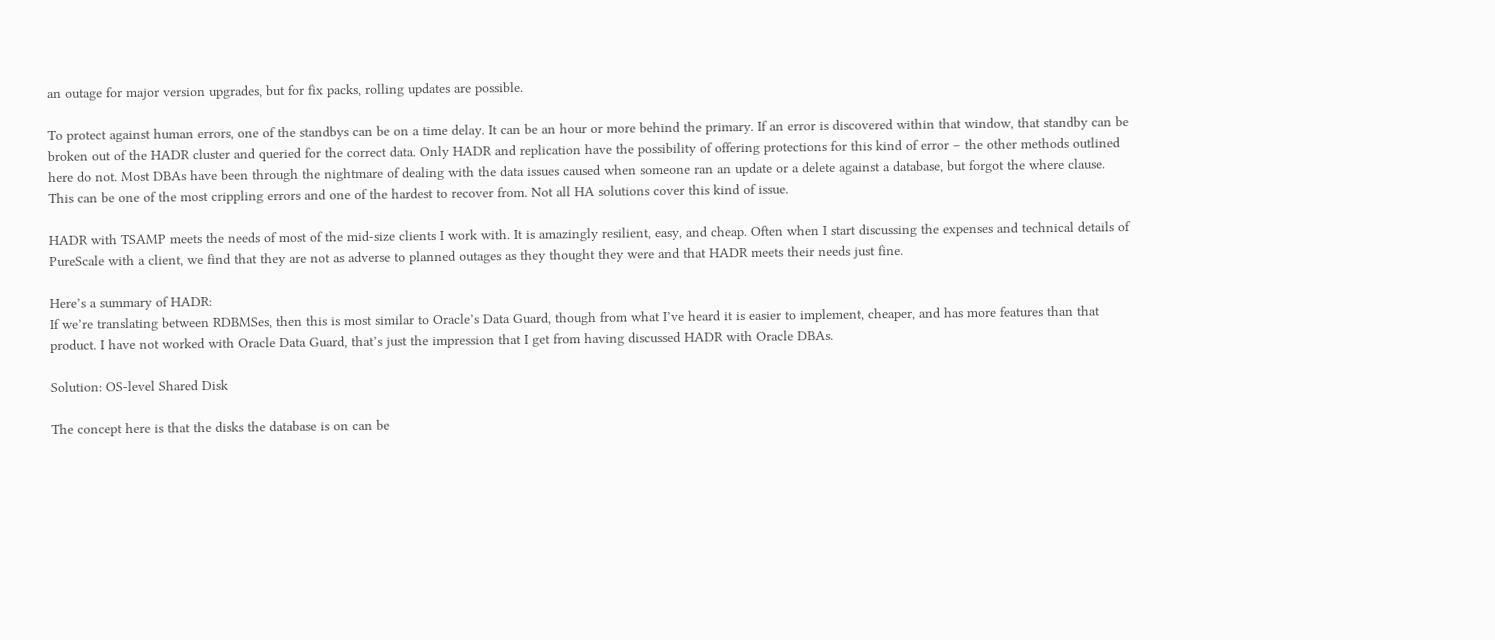an outage for major version upgrades, but for fix packs, rolling updates are possible.

To protect against human errors, one of the standbys can be on a time delay. It can be an hour or more behind the primary. If an error is discovered within that window, that standby can be broken out of the HADR cluster and queried for the correct data. Only HADR and replication have the possibility of offering protections for this kind of error – the other methods outlined here do not. Most DBAs have been through the nightmare of dealing with the data issues caused when someone ran an update or a delete against a database, but forgot the where clause. This can be one of the most crippling errors and one of the hardest to recover from. Not all HA solutions cover this kind of issue.

HADR with TSAMP meets the needs of most of the mid-size clients I work with. It is amazingly resilient, easy, and cheap. Often when I start discussing the expenses and technical details of PureScale with a client, we find that they are not as adverse to planned outages as they thought they were and that HADR meets their needs just fine.

Here’s a summary of HADR:
If we’re translating between RDBMSes, then this is most similar to Oracle’s Data Guard, though from what I’ve heard it is easier to implement, cheaper, and has more features than that product. I have not worked with Oracle Data Guard, that’s just the impression that I get from having discussed HADR with Oracle DBAs.

Solution: OS-level Shared Disk

The concept here is that the disks the database is on can be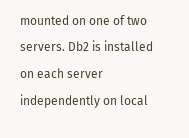mounted on one of two servers. Db2 is installed on each server independently on local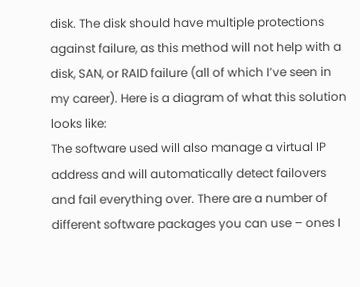disk. The disk should have multiple protections against failure, as this method will not help with a disk, SAN, or RAID failure (all of which I’ve seen in my career). Here is a diagram of what this solution looks like:
The software used will also manage a virtual IP address and will automatically detect failovers and fail everything over. There are a number of different software packages you can use – ones I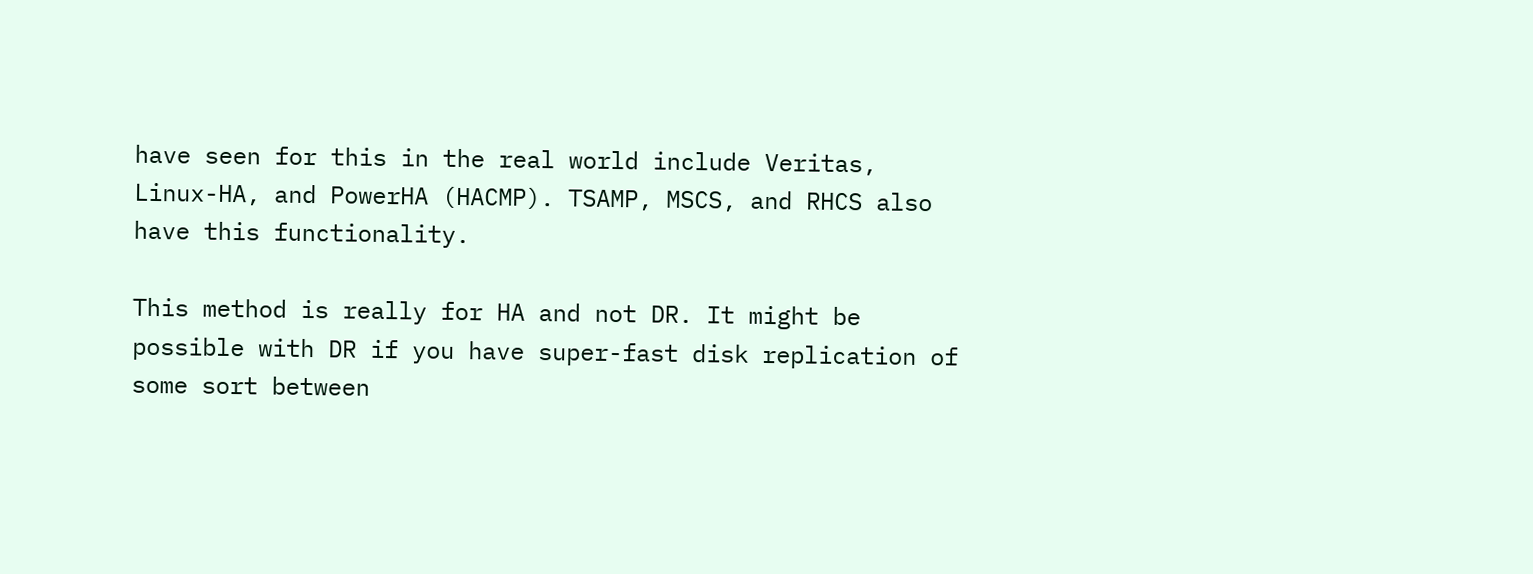have seen for this in the real world include Veritas, Linux-HA, and PowerHA (HACMP). TSAMP, MSCS, and RHCS also have this functionality.

This method is really for HA and not DR. It might be possible with DR if you have super-fast disk replication of some sort between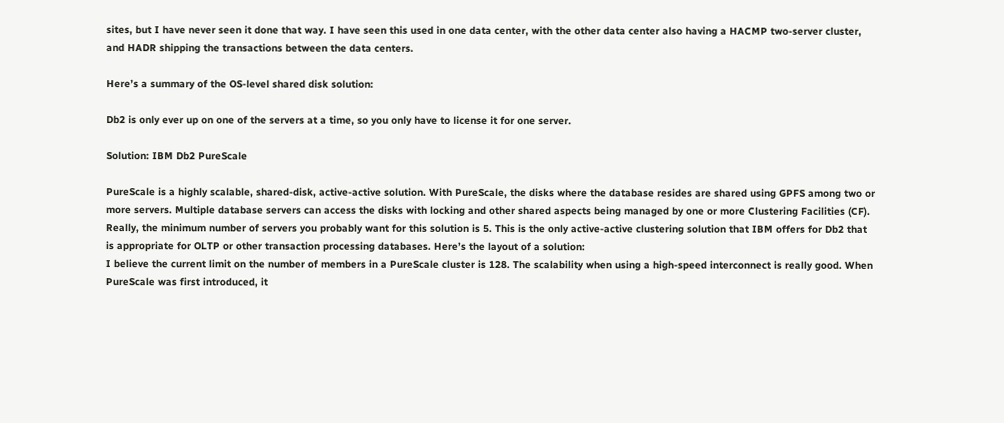sites, but I have never seen it done that way. I have seen this used in one data center, with the other data center also having a HACMP two-server cluster, and HADR shipping the transactions between the data centers.

Here’s a summary of the OS-level shared disk solution:

Db2 is only ever up on one of the servers at a time, so you only have to license it for one server.

Solution: IBM Db2 PureScale

PureScale is a highly scalable, shared-disk, active-active solution. With PureScale, the disks where the database resides are shared using GPFS among two or more servers. Multiple database servers can access the disks with locking and other shared aspects being managed by one or more Clustering Facilities (CF). Really, the minimum number of servers you probably want for this solution is 5. This is the only active-active clustering solution that IBM offers for Db2 that is appropriate for OLTP or other transaction processing databases. Here’s the layout of a solution:
I believe the current limit on the number of members in a PureScale cluster is 128. The scalability when using a high-speed interconnect is really good. When PureScale was first introduced, it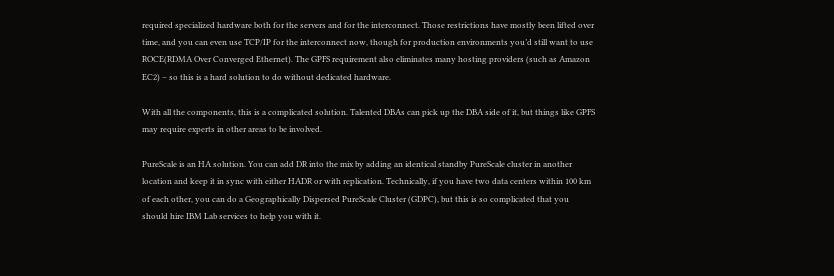required specialized hardware both for the servers and for the interconnect. Those restrictions have mostly been lifted over time, and you can even use TCP/IP for the interconnect now, though for production environments you’d still want to use ROCE(RDMA Over Converged Ethernet). The GPFS requirement also eliminates many hosting providers (such as Amazon EC2) – so this is a hard solution to do without dedicated hardware.

With all the components, this is a complicated solution. Talented DBAs can pick up the DBA side of it, but things like GPFS may require experts in other areas to be involved.

PureScale is an HA solution. You can add DR into the mix by adding an identical standby PureScale cluster in another location and keep it in sync with either HADR or with replication. Technically, if you have two data centers within 100 km of each other, you can do a Geographically Dispersed PureScale Cluster (GDPC), but this is so complicated that you should hire IBM Lab services to help you with it.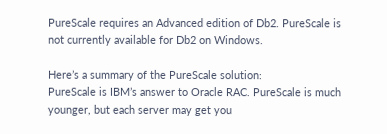PureScale requires an Advanced edition of Db2. PureScale is not currently available for Db2 on Windows.

Here’s a summary of the PureScale solution:
PureScale is IBM’s answer to Oracle RAC. PureScale is much younger, but each server may get you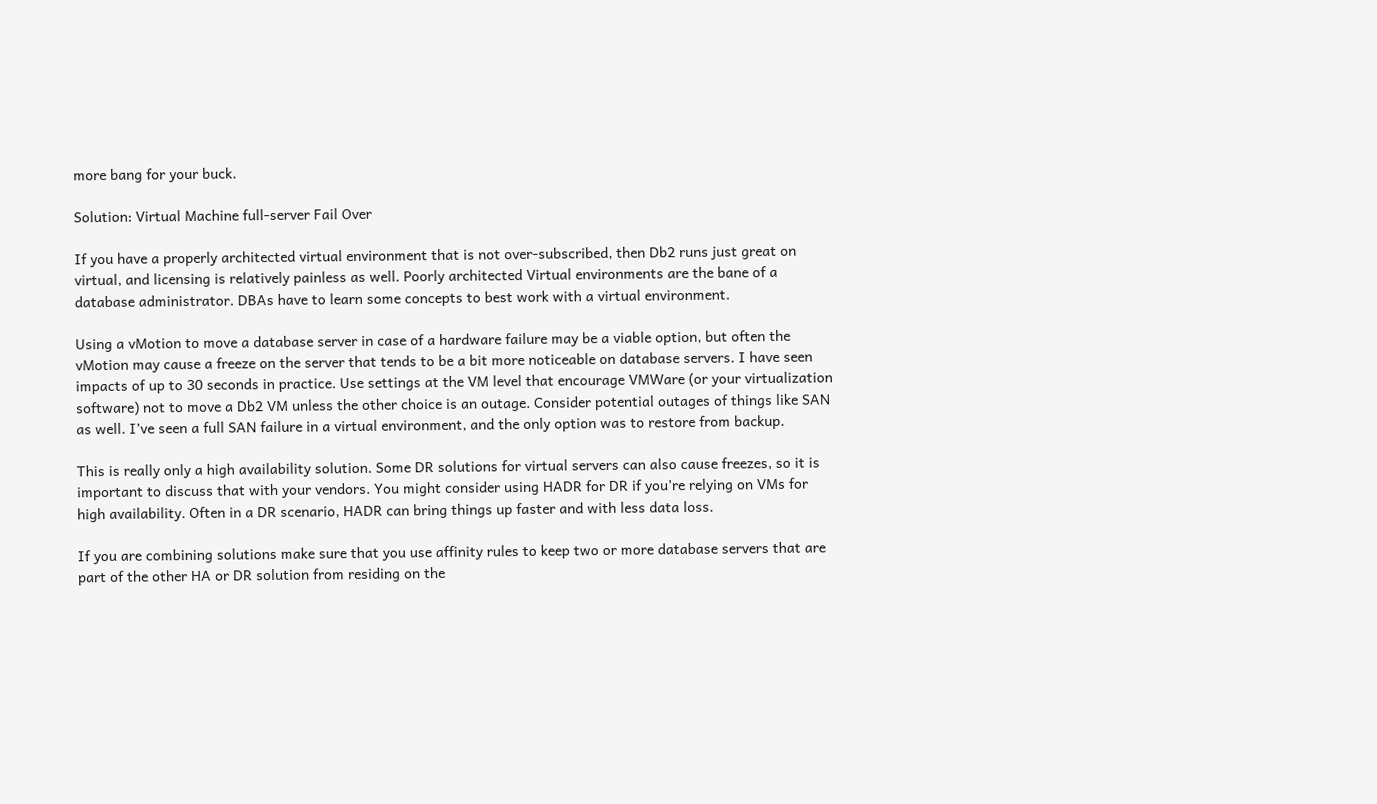more bang for your buck.

Solution: Virtual Machine full-server Fail Over

If you have a properly architected virtual environment that is not over-subscribed, then Db2 runs just great on virtual, and licensing is relatively painless as well. Poorly architected Virtual environments are the bane of a database administrator. DBAs have to learn some concepts to best work with a virtual environment.

Using a vMotion to move a database server in case of a hardware failure may be a viable option, but often the vMotion may cause a freeze on the server that tends to be a bit more noticeable on database servers. I have seen impacts of up to 30 seconds in practice. Use settings at the VM level that encourage VMWare (or your virtualization software) not to move a Db2 VM unless the other choice is an outage. Consider potential outages of things like SAN as well. I’ve seen a full SAN failure in a virtual environment, and the only option was to restore from backup.

This is really only a high availability solution. Some DR solutions for virtual servers can also cause freezes, so it is important to discuss that with your vendors. You might consider using HADR for DR if you’re relying on VMs for high availability. Often in a DR scenario, HADR can bring things up faster and with less data loss.

If you are combining solutions make sure that you use affinity rules to keep two or more database servers that are part of the other HA or DR solution from residing on the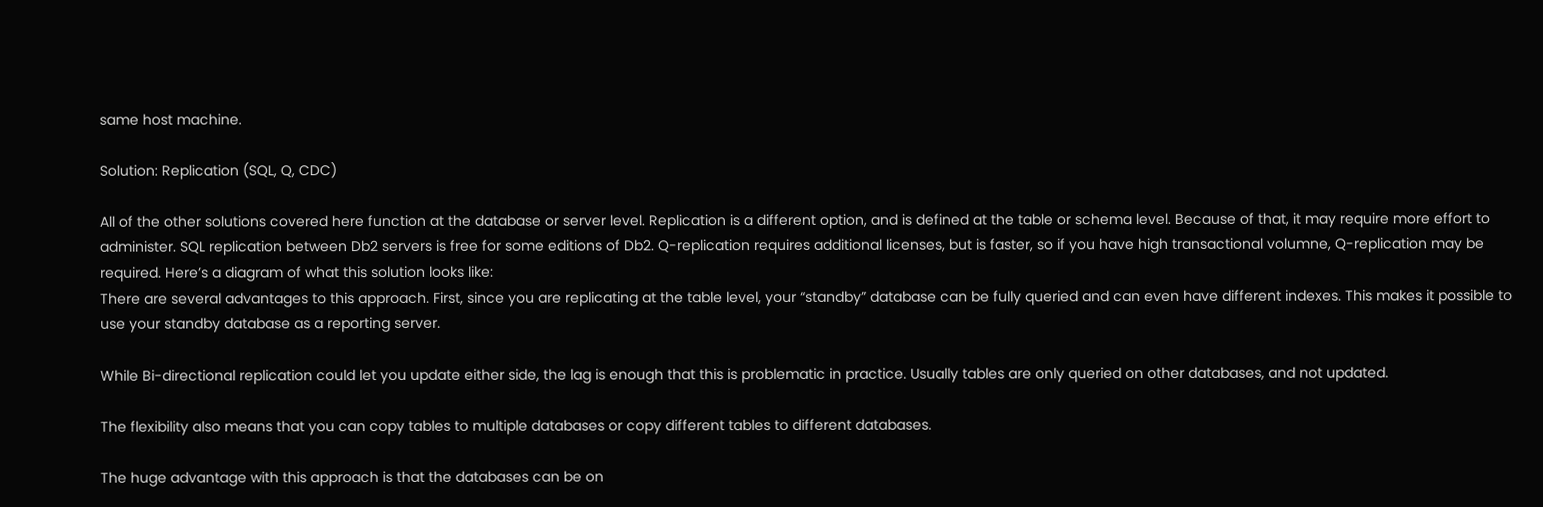same host machine.

Solution: Replication (SQL, Q, CDC)

All of the other solutions covered here function at the database or server level. Replication is a different option, and is defined at the table or schema level. Because of that, it may require more effort to administer. SQL replication between Db2 servers is free for some editions of Db2. Q-replication requires additional licenses, but is faster, so if you have high transactional volumne, Q-replication may be required. Here’s a diagram of what this solution looks like:
There are several advantages to this approach. First, since you are replicating at the table level, your “standby” database can be fully queried and can even have different indexes. This makes it possible to use your standby database as a reporting server.

While Bi-directional replication could let you update either side, the lag is enough that this is problematic in practice. Usually tables are only queried on other databases, and not updated.

The flexibility also means that you can copy tables to multiple databases or copy different tables to different databases.

The huge advantage with this approach is that the databases can be on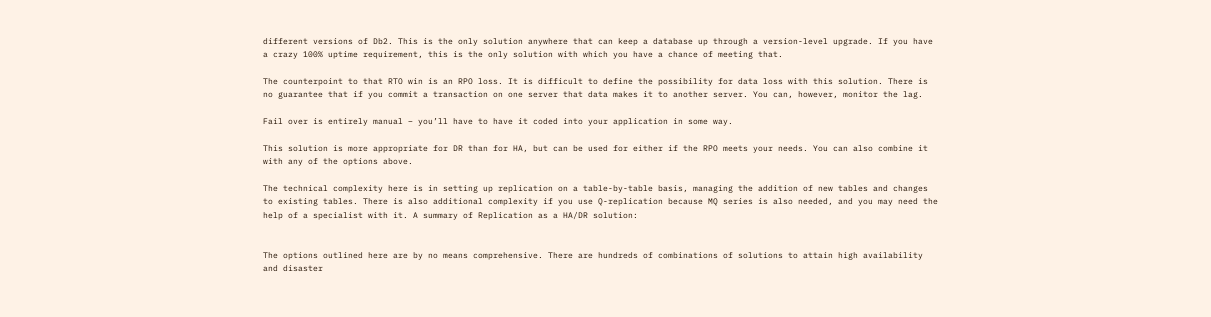different versions of Db2. This is the only solution anywhere that can keep a database up through a version-level upgrade. If you have a crazy 100% uptime requirement, this is the only solution with which you have a chance of meeting that.

The counterpoint to that RTO win is an RPO loss. It is difficult to define the possibility for data loss with this solution. There is no guarantee that if you commit a transaction on one server that data makes it to another server. You can, however, monitor the lag.

Fail over is entirely manual – you’ll have to have it coded into your application in some way.

This solution is more appropriate for DR than for HA, but can be used for either if the RPO meets your needs. You can also combine it with any of the options above.

The technical complexity here is in setting up replication on a table-by-table basis, managing the addition of new tables and changes to existing tables. There is also additional complexity if you use Q-replication because MQ series is also needed, and you may need the help of a specialist with it. A summary of Replication as a HA/DR solution:


The options outlined here are by no means comprehensive. There are hundreds of combinations of solutions to attain high availability and disaster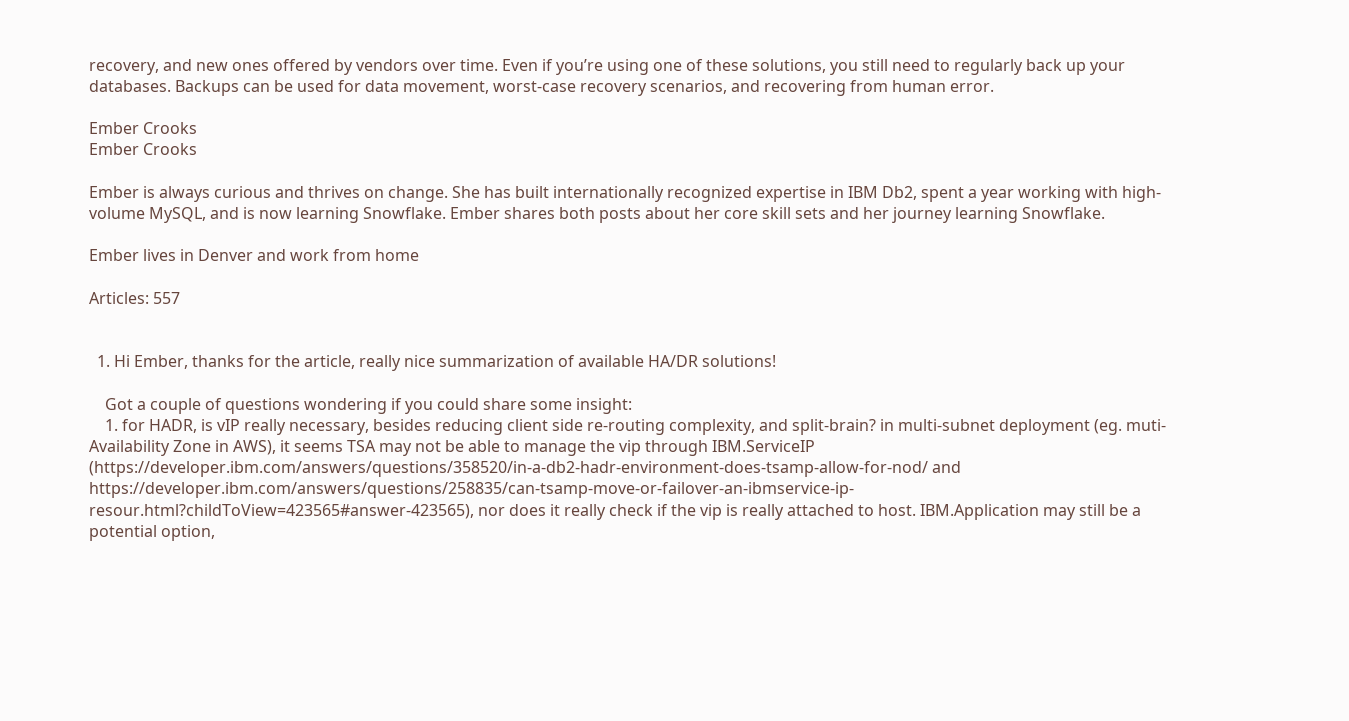recovery, and new ones offered by vendors over time. Even if you’re using one of these solutions, you still need to regularly back up your databases. Backups can be used for data movement, worst-case recovery scenarios, and recovering from human error.

Ember Crooks
Ember Crooks

Ember is always curious and thrives on change. She has built internationally recognized expertise in IBM Db2, spent a year working with high-volume MySQL, and is now learning Snowflake. Ember shares both posts about her core skill sets and her journey learning Snowflake.

Ember lives in Denver and work from home

Articles: 557


  1. Hi Ember, thanks for the article, really nice summarization of available HA/DR solutions!

    Got a couple of questions wondering if you could share some insight:
    1. for HADR, is vIP really necessary, besides reducing client side re-routing complexity, and split-brain? in multi-subnet deployment (eg. muti-Availability Zone in AWS), it seems TSA may not be able to manage the vip through IBM.ServiceIP (https://developer.ibm.com/answers/questions/358520/in-a-db2-hadr-environment-does-tsamp-allow-for-nod/ and https://developer.ibm.com/answers/questions/258835/can-tsamp-move-or-failover-an-ibmservice-ip-resour.html?childToView=423565#answer-423565), nor does it really check if the vip is really attached to host. IBM.Application may still be a potential option,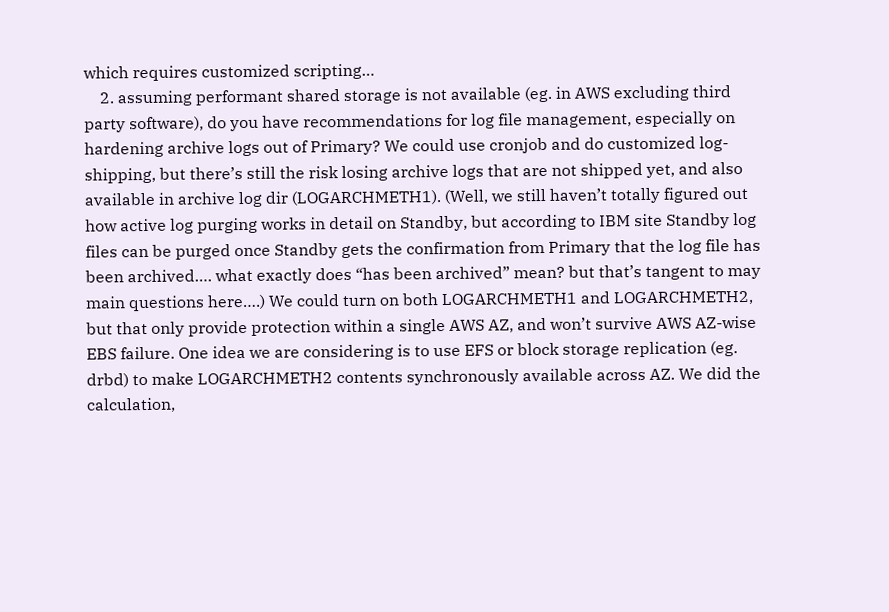which requires customized scripting…
    2. assuming performant shared storage is not available (eg. in AWS excluding third party software), do you have recommendations for log file management, especially on hardening archive logs out of Primary? We could use cronjob and do customized log-shipping, but there’s still the risk losing archive logs that are not shipped yet, and also available in archive log dir (LOGARCHMETH1). (Well, we still haven’t totally figured out how active log purging works in detail on Standby, but according to IBM site Standby log files can be purged once Standby gets the confirmation from Primary that the log file has been archived…. what exactly does “has been archived” mean? but that’s tangent to may main questions here….) We could turn on both LOGARCHMETH1 and LOGARCHMETH2, but that only provide protection within a single AWS AZ, and won’t survive AWS AZ-wise EBS failure. One idea we are considering is to use EFS or block storage replication (eg. drbd) to make LOGARCHMETH2 contents synchronously available across AZ. We did the calculation,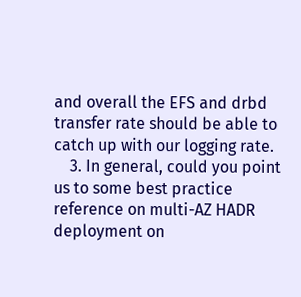and overall the EFS and drbd transfer rate should be able to catch up with our logging rate.
    3. In general, could you point us to some best practice reference on multi-AZ HADR deployment on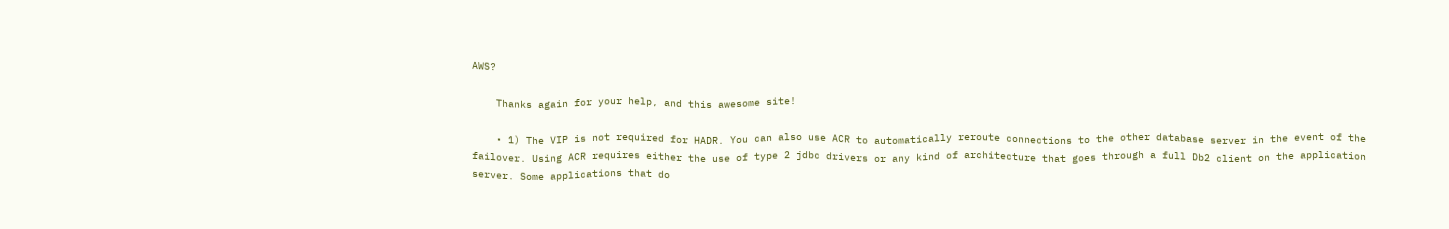AWS?

    Thanks again for your help, and this awesome site!

    • 1) The VIP is not required for HADR. You can also use ACR to automatically reroute connections to the other database server in the event of the failover. Using ACR requires either the use of type 2 jdbc drivers or any kind of architecture that goes through a full Db2 client on the application server. Some applications that do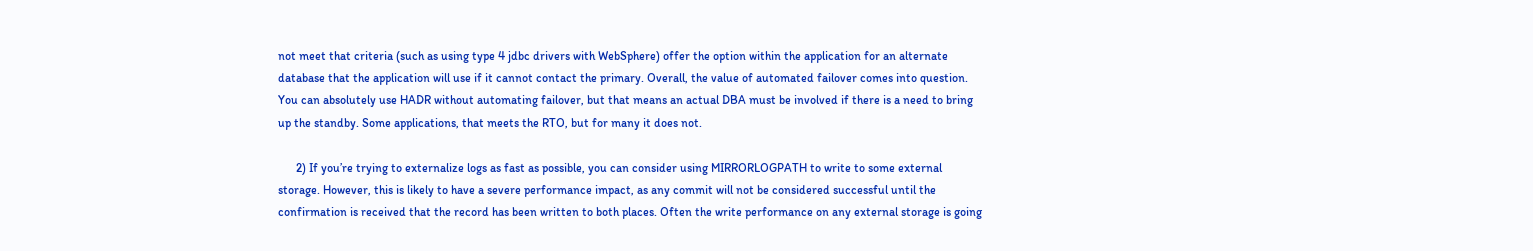not meet that criteria (such as using type 4 jdbc drivers with WebSphere) offer the option within the application for an alternate database that the application will use if it cannot contact the primary. Overall, the value of automated failover comes into question. You can absolutely use HADR without automating failover, but that means an actual DBA must be involved if there is a need to bring up the standby. Some applications, that meets the RTO, but for many it does not.

      2) If you’re trying to externalize logs as fast as possible, you can consider using MIRRORLOGPATH to write to some external storage. However, this is likely to have a severe performance impact, as any commit will not be considered successful until the confirmation is received that the record has been written to both places. Often the write performance on any external storage is going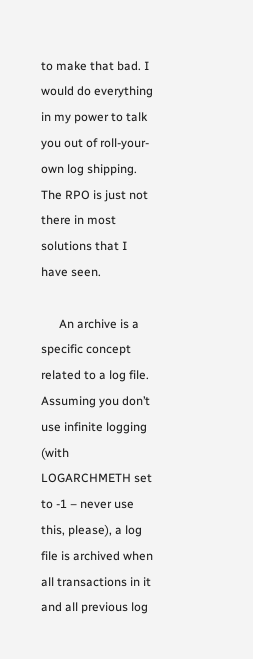to make that bad. I would do everything in my power to talk you out of roll-your-own log shipping. The RPO is just not there in most solutions that I have seen.

      An archive is a specific concept related to a log file. Assuming you don’t use infinite logging (with LOGARCHMETH set to -1 – never use this, please), a log file is archived when all transactions in it and all previous log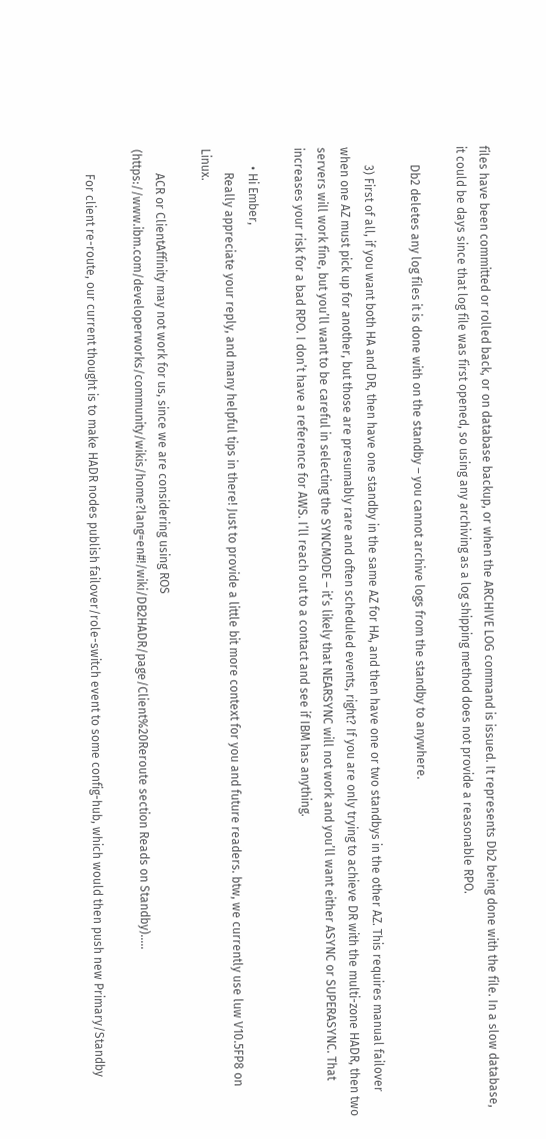files have been committed or rolled back, or on database backup, or when the ARCHIVE LOG command is issued. It represents Db2 being done with the file. In a slow database, it could be days since that log file was first opened, so using any archiving as a log shipping method does not provide a reasonable RPO.

      Db2 deletes any log files it is done with on the standby – you cannot archive logs from the standby to anywhere.

      3) First of all, if you want both HA and DR, then have one standby in the same AZ for HA, and then have one or two standbys in the other AZ. This requires manual failover when one AZ must pick up for another, but those are presumably rare and often scheduled events, right? If you are only trying to achieve DR with the multi-zone HADR, then two servers will work fine, but you’ll want to be careful in selecting the SYNCMODE – it’s likely that NEARSYNC will not work and you’ll want either ASYNC or SUPERASYNC. That increases your risk for a bad RPO. I don’t have a reference for AWS. I’ll reach out to a contact and see if IBM has anything.

      • Hi Ember,
        Really appreciate your reply, and many helpful tips in there! Just to provide a little bit more context for you and future readers. btw, we currently use luw V10.5FP8 on Linux.

        ACR or ClientAffinity may not work for us, since we are considering using ROS (https://www.ibm.com/developerworks/community/wikis/home?lang=en#!/wiki/DB2HADR/page/Client%20Reroute section Reads on Standby)…..

        For client re-route, our current thought is to make HADR nodes publish failover/role-switch event to some config-hub, which would then push new Primary/Standby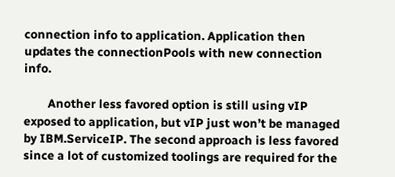connection info to application. Application then updates the connectionPools with new connection info.

        Another less favored option is still using vIP exposed to application, but vIP just won’t be managed by IBM.ServiceIP. The second approach is less favored since a lot of customized toolings are required for the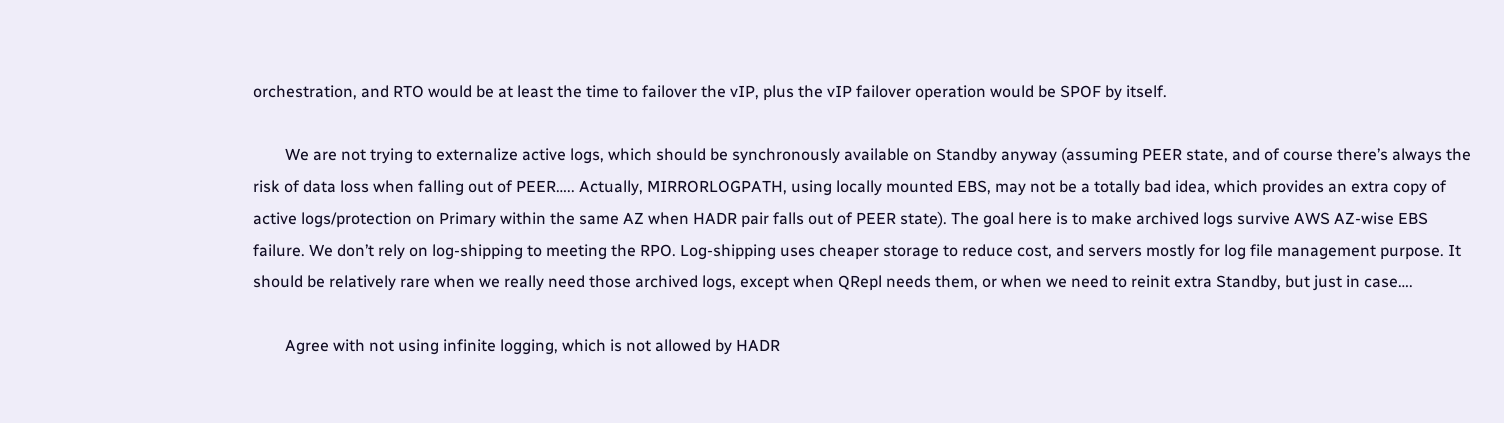orchestration, and RTO would be at least the time to failover the vIP, plus the vIP failover operation would be SPOF by itself.

        We are not trying to externalize active logs, which should be synchronously available on Standby anyway (assuming PEER state, and of course there’s always the risk of data loss when falling out of PEER….. Actually, MIRRORLOGPATH, using locally mounted EBS, may not be a totally bad idea, which provides an extra copy of active logs/protection on Primary within the same AZ when HADR pair falls out of PEER state). The goal here is to make archived logs survive AWS AZ-wise EBS failure. We don’t rely on log-shipping to meeting the RPO. Log-shipping uses cheaper storage to reduce cost, and servers mostly for log file management purpose. It should be relatively rare when we really need those archived logs, except when QRepl needs them, or when we need to reinit extra Standby, but just in case….

        Agree with not using infinite logging, which is not allowed by HADR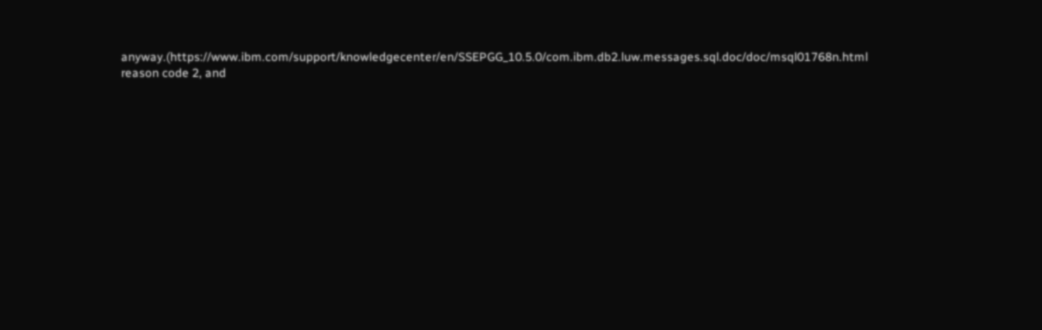anyway.(https://www.ibm.com/support/knowledgecenter/en/SSEPGG_10.5.0/com.ibm.db2.luw.messages.sql.doc/doc/msql01768n.html reason code 2, and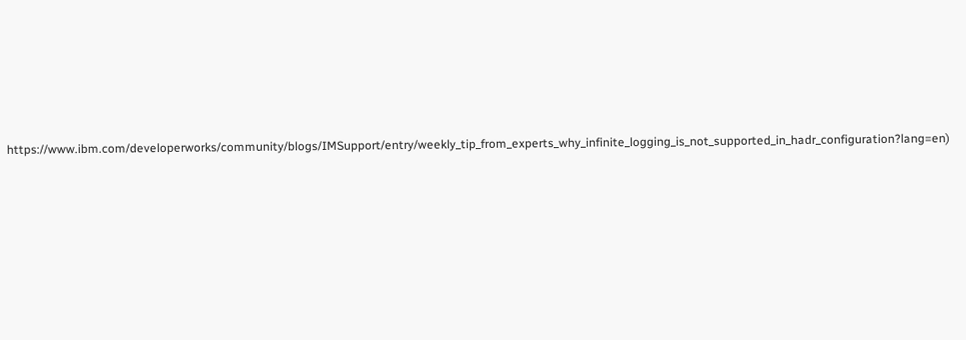https://www.ibm.com/developerworks/community/blogs/IMSupport/entry/weekly_tip_from_experts_why_infinite_logging_is_not_supported_in_hadr_configuration?lang=en)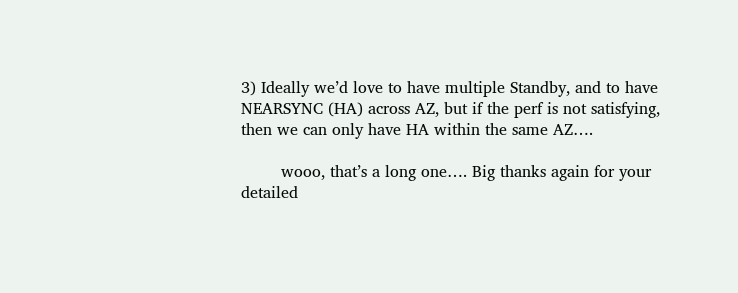3) Ideally we’d love to have multiple Standby, and to have NEARSYNC (HA) across AZ, but if the perf is not satisfying, then we can only have HA within the same AZ….

        wooo, that’s a long one…. Big thanks again for your detailed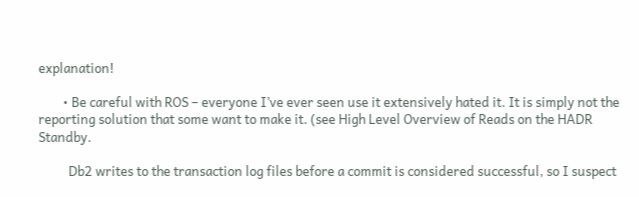explanation!

        • Be careful with ROS – everyone I’ve ever seen use it extensively hated it. It is simply not the reporting solution that some want to make it. (see High Level Overview of Reads on the HADR Standby.

          Db2 writes to the transaction log files before a commit is considered successful, so I suspect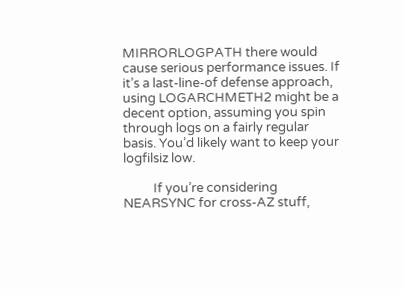MIRRORLOGPATH there would cause serious performance issues. If it’s a last-line-of defense approach, using LOGARCHMETH2 might be a decent option, assuming you spin through logs on a fairly regular basis. You’d likely want to keep your logfilsiz low.

          If you’re considering NEARSYNC for cross-AZ stuff,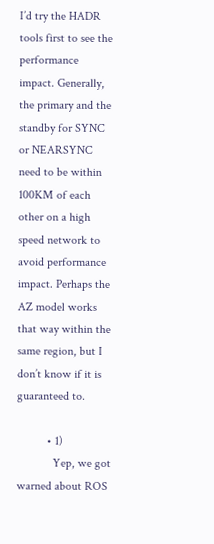I’d try the HADR tools first to see the performance impact. Generally, the primary and the standby for SYNC or NEARSYNC need to be within 100KM of each other on a high speed network to avoid performance impact. Perhaps the AZ model works that way within the same region, but I don’t know if it is guaranteed to.

          • 1)
            Yep, we got warned about ROS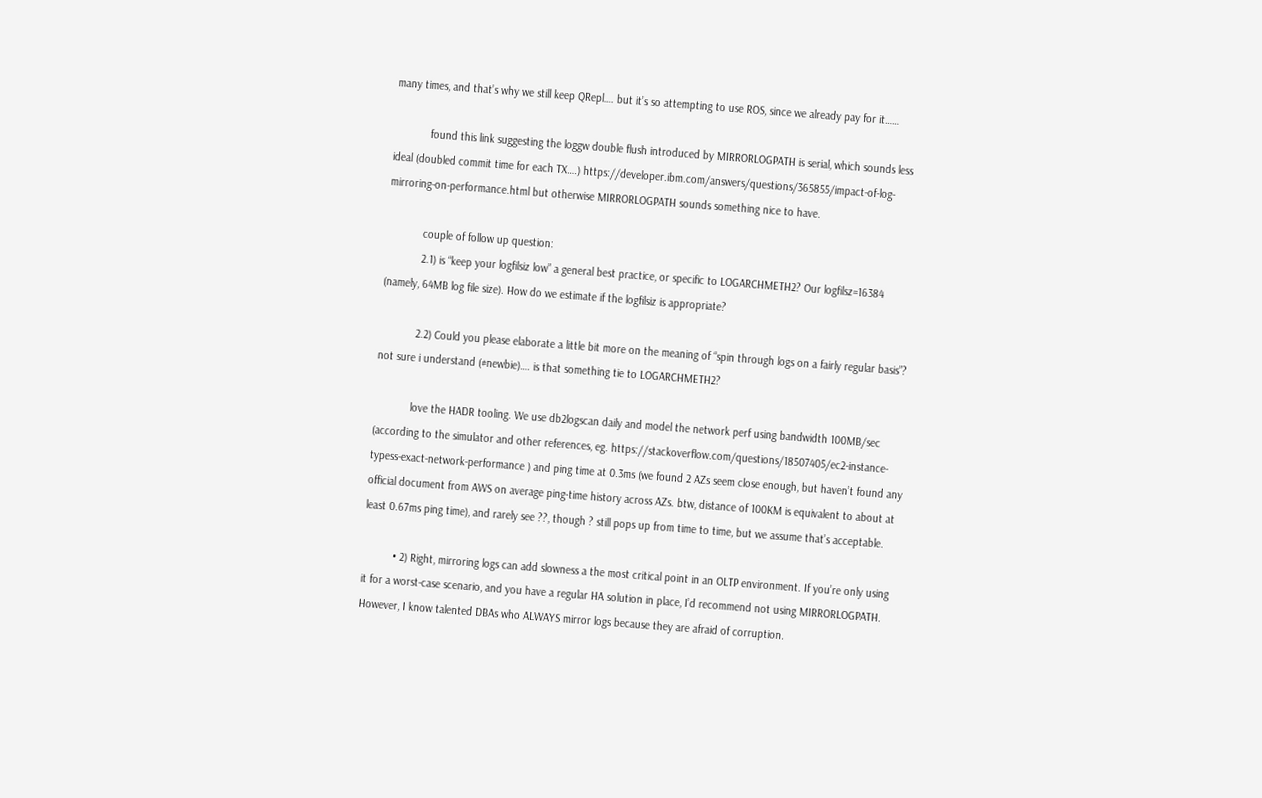many times, and that’s why we still keep QRepl…. but it’s so attempting to use ROS, since we already pay for it……

            found this link suggesting the loggw double flush introduced by MIRRORLOGPATH is serial, which sounds less ideal (doubled commit time for each TX….) https://developer.ibm.com/answers/questions/365855/impact-of-log-mirroring-on-performance.html but otherwise MIRRORLOGPATH sounds something nice to have.

            couple of follow up question:
            2.1) is “keep your logfilsiz low” a general best practice, or specific to LOGARCHMETH2? Our logfilsz=16384 (namely, 64MB log file size). How do we estimate if the logfilsiz is appropriate?

            2.2) Could you please elaborate a little bit more on the meaning of “spin through logs on a fairly regular basis”? not sure i understand (#newbie)…. is that something tie to LOGARCHMETH2?

            love the HADR tooling. We use db2logscan daily and model the network perf using bandwidth 100MB/sec (according to the simulator and other references, eg. https://stackoverflow.com/questions/18507405/ec2-instance-typess-exact-network-performance ) and ping time at 0.3ms (we found 2 AZs seem close enough, but haven’t found any official document from AWS on average ping-time history across AZs. btw, distance of 100KM is equivalent to about at least 0.67ms ping time), and rarely see ??, though ? still pops up from time to time, but we assume that’s acceptable.

          • 2) Right, mirroring logs can add slowness a the most critical point in an OLTP environment. If you’re only using it for a worst-case scenario, and you have a regular HA solution in place, I’d recommend not using MIRRORLOGPATH. However, I know talented DBAs who ALWAYS mirror logs because they are afraid of corruption.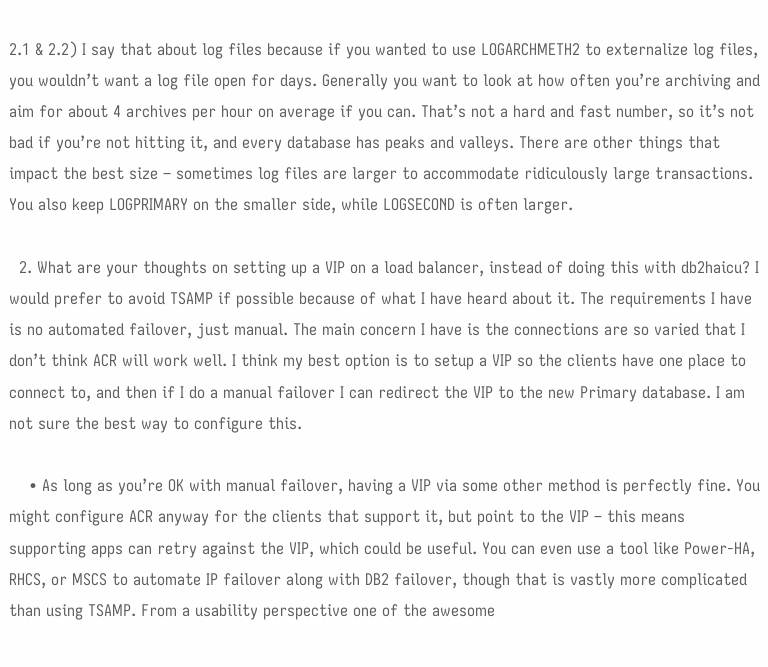2.1 & 2.2) I say that about log files because if you wanted to use LOGARCHMETH2 to externalize log files, you wouldn’t want a log file open for days. Generally you want to look at how often you’re archiving and aim for about 4 archives per hour on average if you can. That’s not a hard and fast number, so it’s not bad if you’re not hitting it, and every database has peaks and valleys. There are other things that impact the best size – sometimes log files are larger to accommodate ridiculously large transactions. You also keep LOGPRIMARY on the smaller side, while LOGSECOND is often larger.

  2. What are your thoughts on setting up a VIP on a load balancer, instead of doing this with db2haicu? I would prefer to avoid TSAMP if possible because of what I have heard about it. The requirements I have is no automated failover, just manual. The main concern I have is the connections are so varied that I don’t think ACR will work well. I think my best option is to setup a VIP so the clients have one place to connect to, and then if I do a manual failover I can redirect the VIP to the new Primary database. I am not sure the best way to configure this.

    • As long as you’re OK with manual failover, having a VIP via some other method is perfectly fine. You might configure ACR anyway for the clients that support it, but point to the VIP – this means supporting apps can retry against the VIP, which could be useful. You can even use a tool like Power-HA, RHCS, or MSCS to automate IP failover along with DB2 failover, though that is vastly more complicated than using TSAMP. From a usability perspective one of the awesome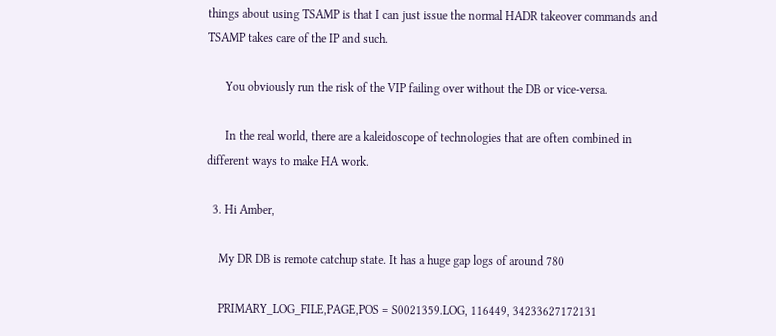things about using TSAMP is that I can just issue the normal HADR takeover commands and TSAMP takes care of the IP and such.

      You obviously run the risk of the VIP failing over without the DB or vice-versa.

      In the real world, there are a kaleidoscope of technologies that are often combined in different ways to make HA work.

  3. Hi Amber,

    My DR DB is remote catchup state. It has a huge gap logs of around 780

    PRIMARY_LOG_FILE,PAGE,POS = S0021359.LOG, 116449, 34233627172131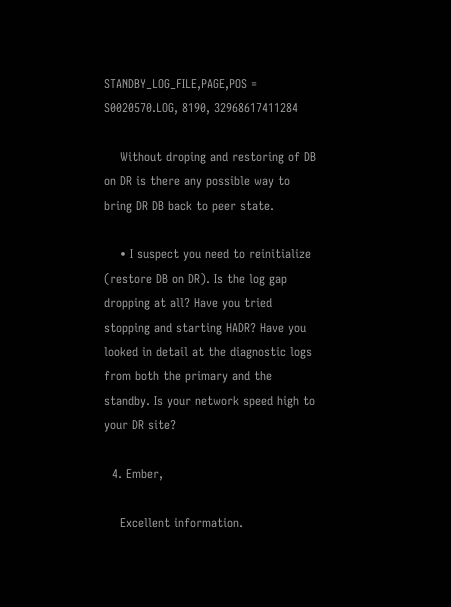STANDBY_LOG_FILE,PAGE,POS = S0020570.LOG, 8190, 32968617411284

    Without droping and restoring of DB on DR is there any possible way to bring DR DB back to peer state.

    • I suspect you need to reinitialize (restore DB on DR). Is the log gap dropping at all? Have you tried stopping and starting HADR? Have you looked in detail at the diagnostic logs from both the primary and the standby. Is your network speed high to your DR site?

  4. Ember,

    Excellent information.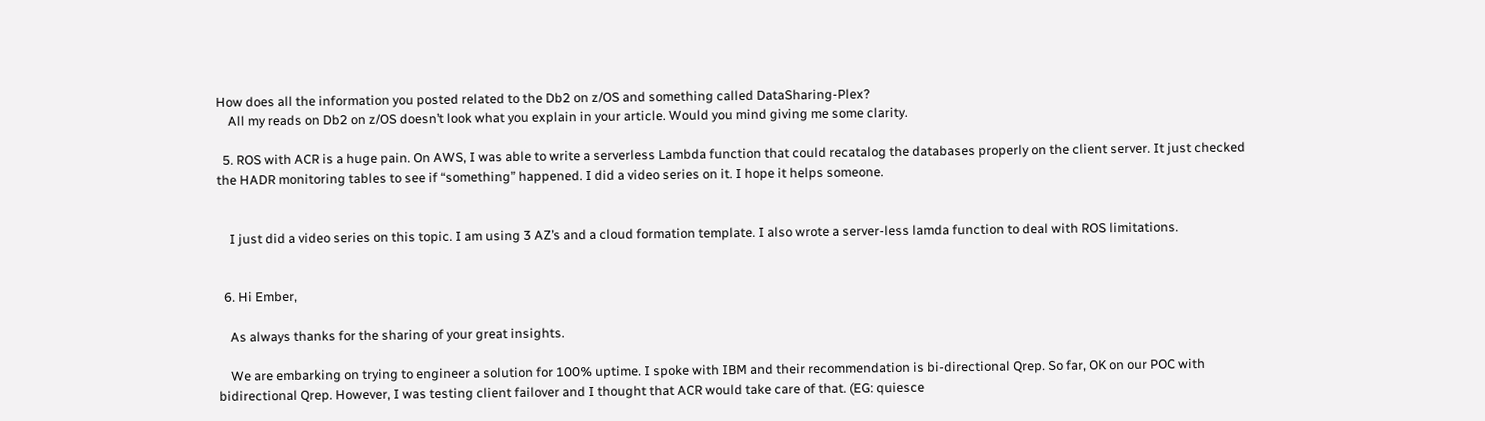How does all the information you posted related to the Db2 on z/OS and something called DataSharing-Plex?
    All my reads on Db2 on z/OS doesn’t look what you explain in your article. Would you mind giving me some clarity.

  5. ROS with ACR is a huge pain. On AWS, I was able to write a serverless Lambda function that could recatalog the databases properly on the client server. It just checked the HADR monitoring tables to see if “something” happened. I did a video series on it. I hope it helps someone.


    I just did a video series on this topic. I am using 3 AZ’s and a cloud formation template. I also wrote a server-less lamda function to deal with ROS limitations.


  6. Hi Ember,

    As always thanks for the sharing of your great insights.

    We are embarking on trying to engineer a solution for 100% uptime. I spoke with IBM and their recommendation is bi-directional Qrep. So far, OK on our POC with bidirectional Qrep. However, I was testing client failover and I thought that ACR would take care of that. (EG: quiesce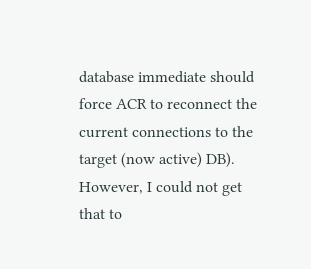database immediate should force ACR to reconnect the current connections to the target (now active) DB). However, I could not get that to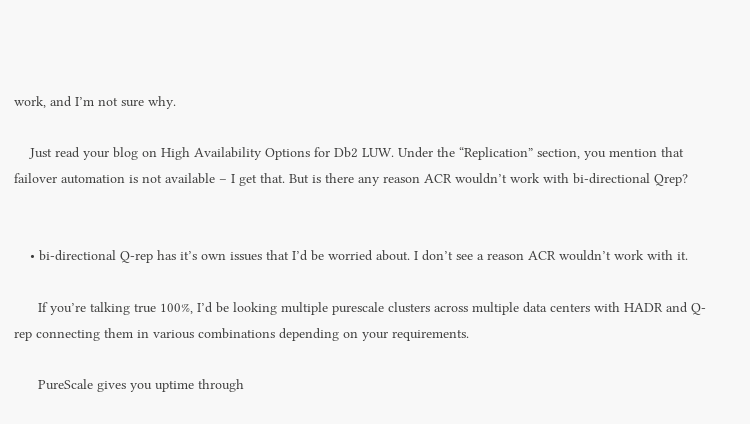work, and I’m not sure why.

    Just read your blog on High Availability Options for Db2 LUW. Under the “Replication” section, you mention that failover automation is not available – I get that. But is there any reason ACR wouldn’t work with bi-directional Qrep?


    • bi-directional Q-rep has it’s own issues that I’d be worried about. I don’t see a reason ACR wouldn’t work with it.

      If you’re talking true 100%, I’d be looking multiple purescale clusters across multiple data centers with HADR and Q-rep connecting them in various combinations depending on your requirements.

      PureScale gives you uptime through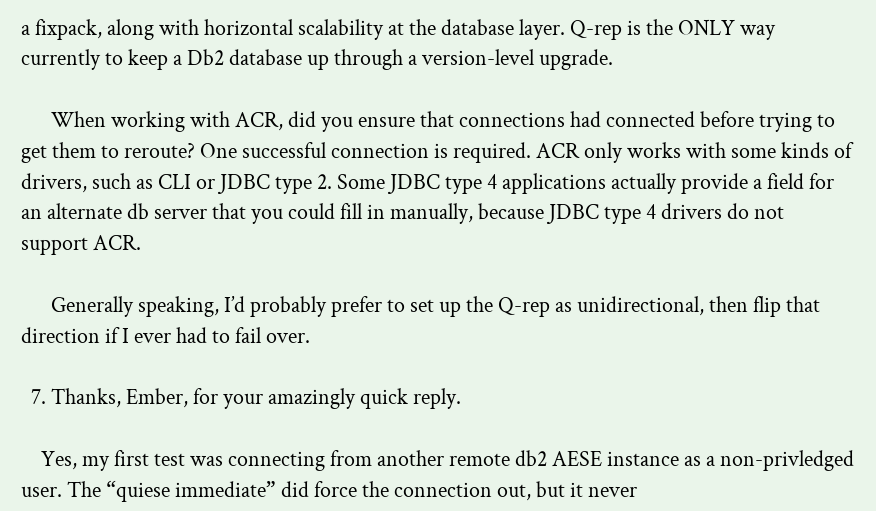a fixpack, along with horizontal scalability at the database layer. Q-rep is the ONLY way currently to keep a Db2 database up through a version-level upgrade.

      When working with ACR, did you ensure that connections had connected before trying to get them to reroute? One successful connection is required. ACR only works with some kinds of drivers, such as CLI or JDBC type 2. Some JDBC type 4 applications actually provide a field for an alternate db server that you could fill in manually, because JDBC type 4 drivers do not support ACR.

      Generally speaking, I’d probably prefer to set up the Q-rep as unidirectional, then flip that direction if I ever had to fail over.

  7. Thanks, Ember, for your amazingly quick reply.

    Yes, my first test was connecting from another remote db2 AESE instance as a non-privledged user. The “quiese immediate” did force the connection out, but it never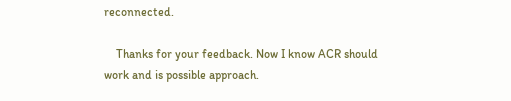reconnected.

    Thanks for your feedback. Now I know ACR should work and is possible approach.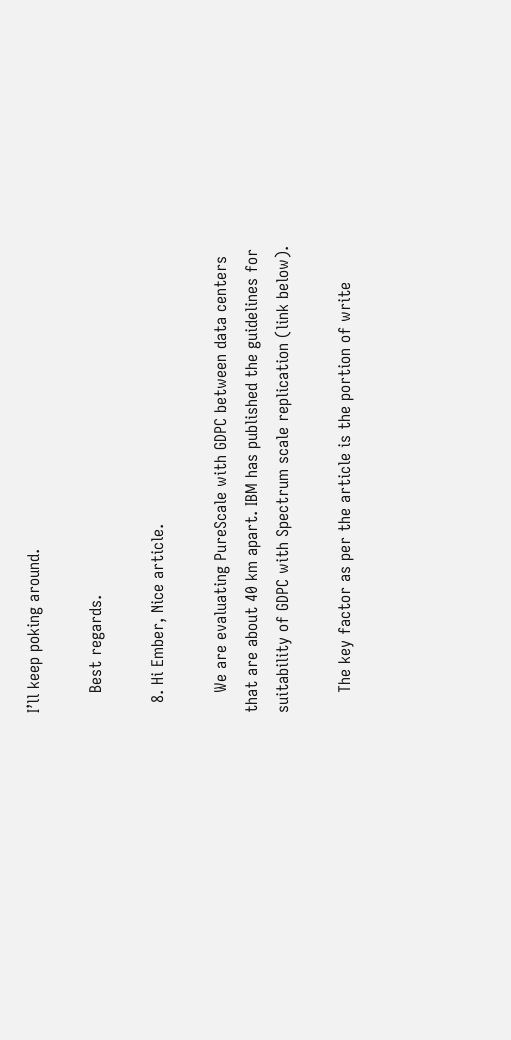I’ll keep poking around.

    Best regards.

  8. Hi Ember, Nice article.

    We are evaluating PureScale with GDPC between data centers that are about 40 km apart. IBM has published the guidelines for suitability of GDPC with Spectrum scale replication (link below).

    The key factor as per the article is the portion of write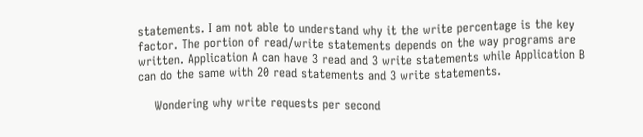statements. I am not able to understand why it the write percentage is the key factor. The portion of read/write statements depends on the way programs are written. Application A can have 3 read and 3 write statements while Application B can do the same with 20 read statements and 3 write statements.

    Wondering why write requests per second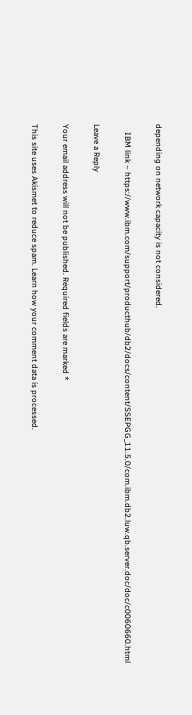depending on network capacity is not considered.

    IBM link – https://www.ibm.com/support/producthub/db2/docs/content/SSEPGG_11.5.0/com.ibm.db2.luw.qb.server.doc/doc/c0060660.html

Leave a Reply

Your email address will not be published. Required fields are marked *

This site uses Akismet to reduce spam. Learn how your comment data is processed.